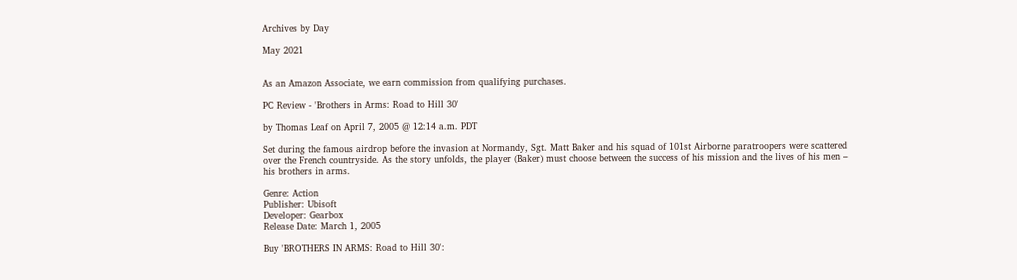Archives by Day

May 2021


As an Amazon Associate, we earn commission from qualifying purchases.

PC Review - 'Brothers in Arms: Road to Hill 30'

by Thomas Leaf on April 7, 2005 @ 12:14 a.m. PDT

Set during the famous airdrop before the invasion at Normandy, Sgt. Matt Baker and his squad of 101st Airborne paratroopers were scattered over the French countryside. As the story unfolds, the player (Baker) must choose between the success of his mission and the lives of his men – his brothers in arms.

Genre: Action
Publisher: Ubisoft
Developer: Gearbox
Release Date: March 1, 2005

Buy 'BROTHERS IN ARMS: Road to Hill 30':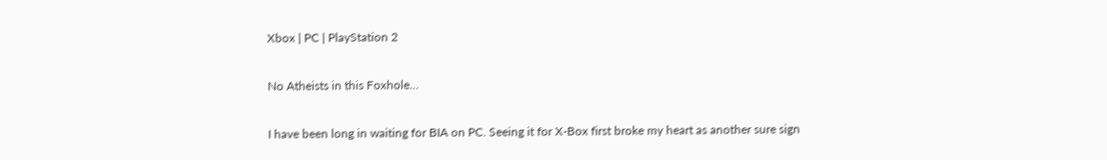Xbox | PC | PlayStation 2

No Atheists in this Foxhole…

I have been long in waiting for BIA on PC. Seeing it for X-Box first broke my heart as another sure sign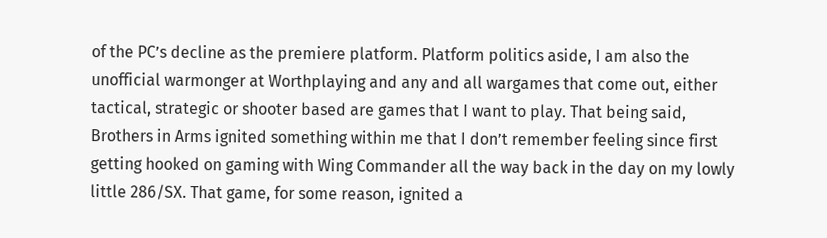of the PC’s decline as the premiere platform. Platform politics aside, I am also the unofficial warmonger at Worthplaying and any and all wargames that come out, either tactical, strategic or shooter based are games that I want to play. That being said, Brothers in Arms ignited something within me that I don’t remember feeling since first getting hooked on gaming with Wing Commander all the way back in the day on my lowly little 286/SX. That game, for some reason, ignited a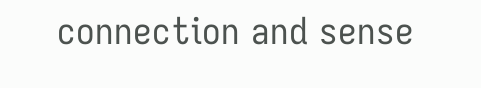connection and sense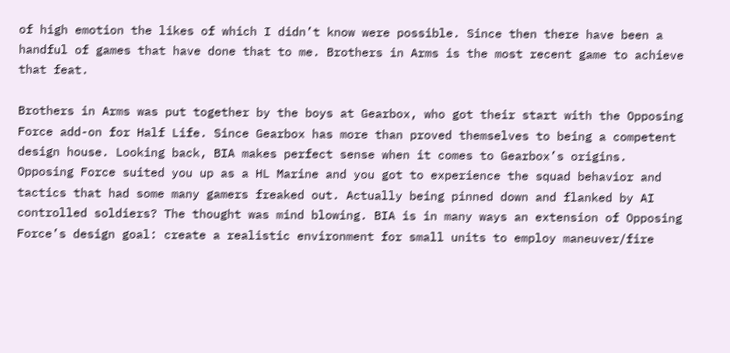of high emotion the likes of which I didn’t know were possible. Since then there have been a handful of games that have done that to me. Brothers in Arms is the most recent game to achieve that feat.

Brothers in Arms was put together by the boys at Gearbox, who got their start with the Opposing Force add-on for Half Life. Since Gearbox has more than proved themselves to being a competent design house. Looking back, BIA makes perfect sense when it comes to Gearbox’s origins. Opposing Force suited you up as a HL Marine and you got to experience the squad behavior and tactics that had some many gamers freaked out. Actually being pinned down and flanked by AI controlled soldiers? The thought was mind blowing. BIA is in many ways an extension of Opposing Force’s design goal: create a realistic environment for small units to employ maneuver/fire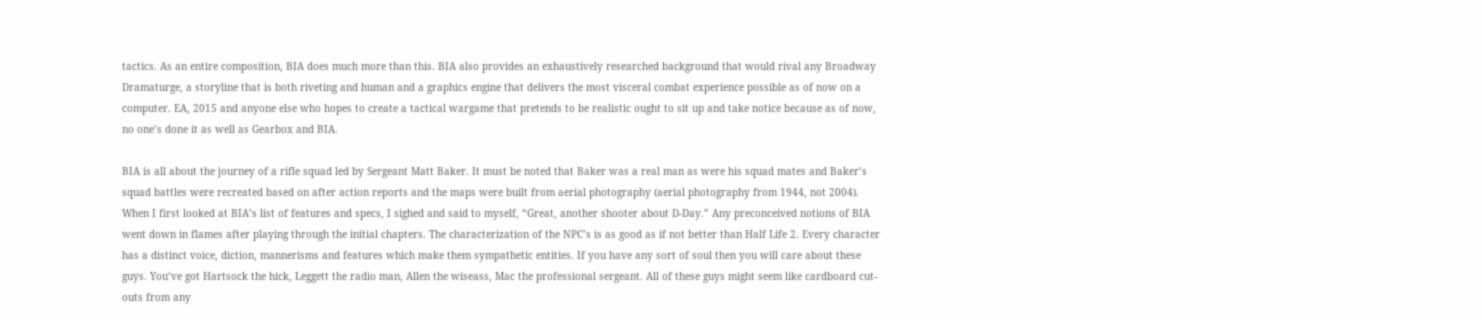tactics. As an entire composition, BIA does much more than this. BIA also provides an exhaustively researched background that would rival any Broadway Dramaturge, a storyline that is both riveting and human and a graphics engine that delivers the most visceral combat experience possible as of now on a computer. EA, 2015 and anyone else who hopes to create a tactical wargame that pretends to be realistic ought to sit up and take notice because as of now, no one’s done it as well as Gearbox and BIA.

BIA is all about the journey of a rifle squad led by Sergeant Matt Baker. It must be noted that Baker was a real man as were his squad mates and Baker’s squad battles were recreated based on after action reports and the maps were built from aerial photography (aerial photography from 1944, not 2004). When I first looked at BIA’s list of features and specs, I sighed and said to myself, “Great, another shooter about D-Day.” Any preconceived notions of BIA went down in flames after playing through the initial chapters. The characterization of the NPC’s is as good as if not better than Half Life 2. Every character has a distinct voice, diction, mannerisms and features which make them sympathetic entities. If you have any sort of soul then you will care about these guys. You’ve got Hartsock the hick, Leggett the radio man, Allen the wiseass, Mac the professional sergeant. All of these guys might seem like cardboard cut-outs from any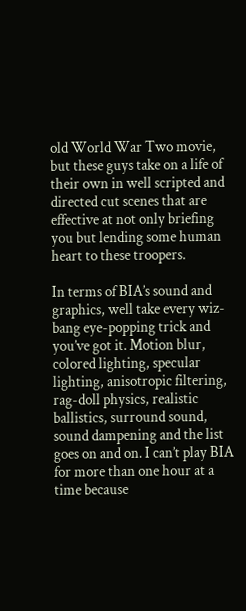old World War Two movie, but these guys take on a life of their own in well scripted and directed cut scenes that are effective at not only briefing you but lending some human heart to these troopers.

In terms of BIA’s sound and graphics, well take every wiz-bang eye-popping trick and you’ve got it. Motion blur, colored lighting, specular lighting, anisotropic filtering, rag-doll physics, realistic ballistics, surround sound, sound dampening and the list goes on and on. I can’t play BIA for more than one hour at a time because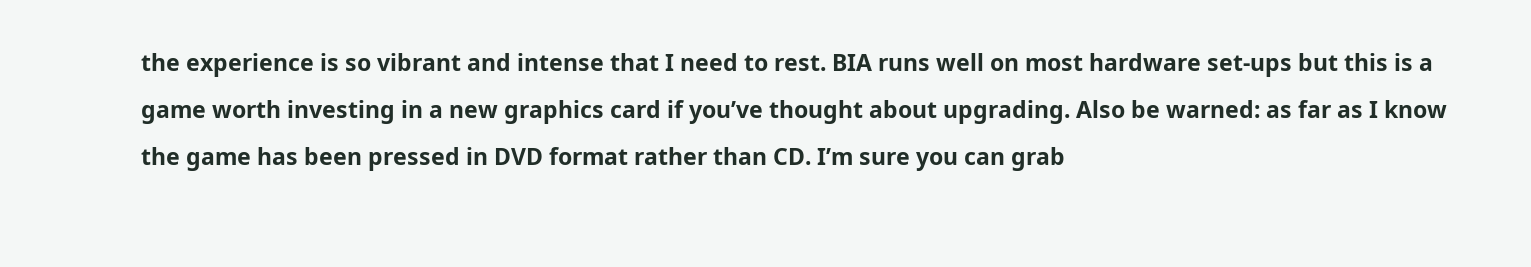the experience is so vibrant and intense that I need to rest. BIA runs well on most hardware set-ups but this is a game worth investing in a new graphics card if you’ve thought about upgrading. Also be warned: as far as I know the game has been pressed in DVD format rather than CD. I’m sure you can grab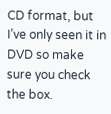CD format, but I’ve only seen it in DVD so make sure you check the box.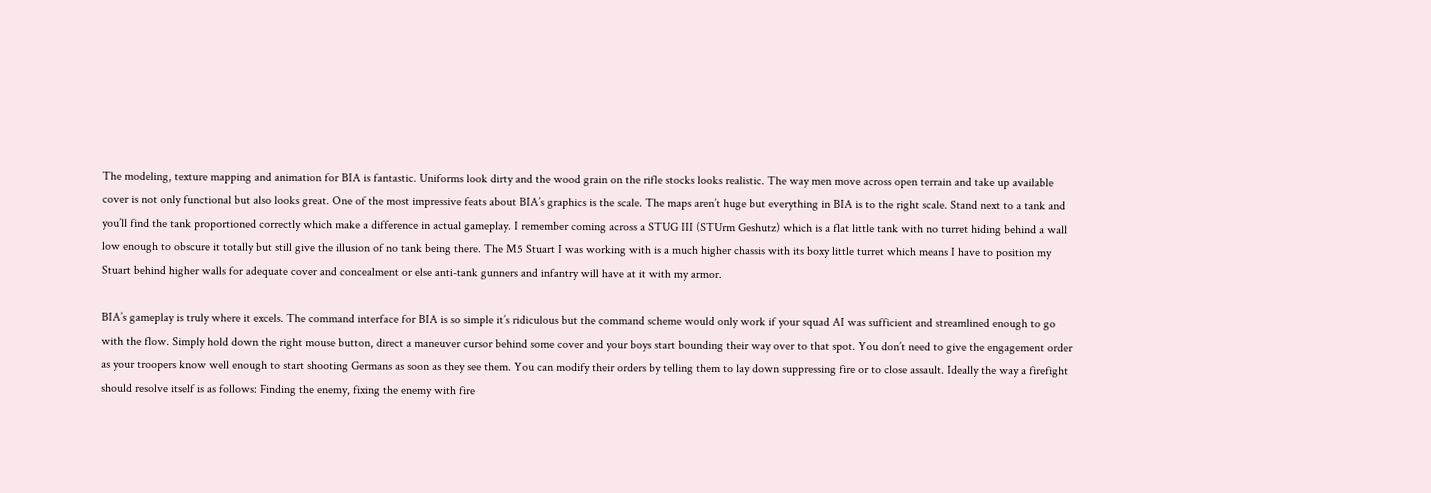The modeling, texture mapping and animation for BIA is fantastic. Uniforms look dirty and the wood grain on the rifle stocks looks realistic. The way men move across open terrain and take up available cover is not only functional but also looks great. One of the most impressive feats about BIA’s graphics is the scale. The maps aren’t huge but everything in BIA is to the right scale. Stand next to a tank and you’ll find the tank proportioned correctly which make a difference in actual gameplay. I remember coming across a STUG III (STUrm Geshutz) which is a flat little tank with no turret hiding behind a wall low enough to obscure it totally but still give the illusion of no tank being there. The M5 Stuart I was working with is a much higher chassis with its boxy little turret which means I have to position my Stuart behind higher walls for adequate cover and concealment or else anti-tank gunners and infantry will have at it with my armor.

BIA’s gameplay is truly where it excels. The command interface for BIA is so simple it’s ridiculous but the command scheme would only work if your squad AI was sufficient and streamlined enough to go with the flow. Simply hold down the right mouse button, direct a maneuver cursor behind some cover and your boys start bounding their way over to that spot. You don’t need to give the engagement order as your troopers know well enough to start shooting Germans as soon as they see them. You can modify their orders by telling them to lay down suppressing fire or to close assault. Ideally the way a firefight should resolve itself is as follows: Finding the enemy, fixing the enemy with fire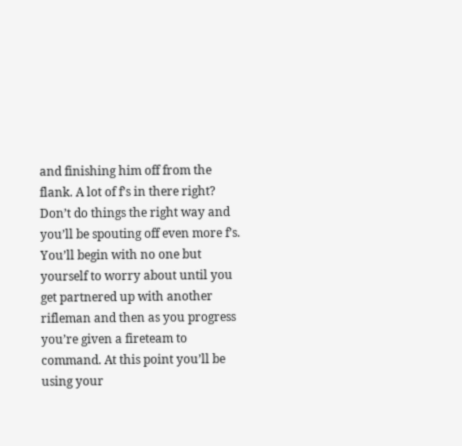and finishing him off from the flank. A lot of f’s in there right? Don’t do things the right way and you’ll be spouting off even more f’s. You’ll begin with no one but yourself to worry about until you get partnered up with another rifleman and then as you progress you’re given a fireteam to command. At this point you’ll be using your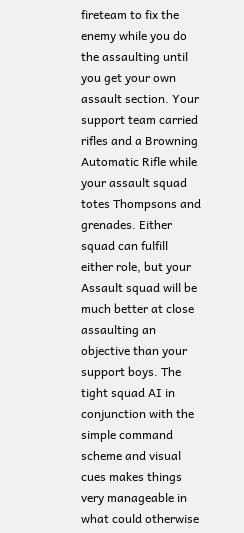fireteam to fix the enemy while you do the assaulting until you get your own assault section. Your support team carried rifles and a Browning Automatic Rifle while your assault squad totes Thompsons and grenades. Either squad can fulfill either role, but your Assault squad will be much better at close assaulting an objective than your support boys. The tight squad AI in conjunction with the simple command scheme and visual cues makes things very manageable in what could otherwise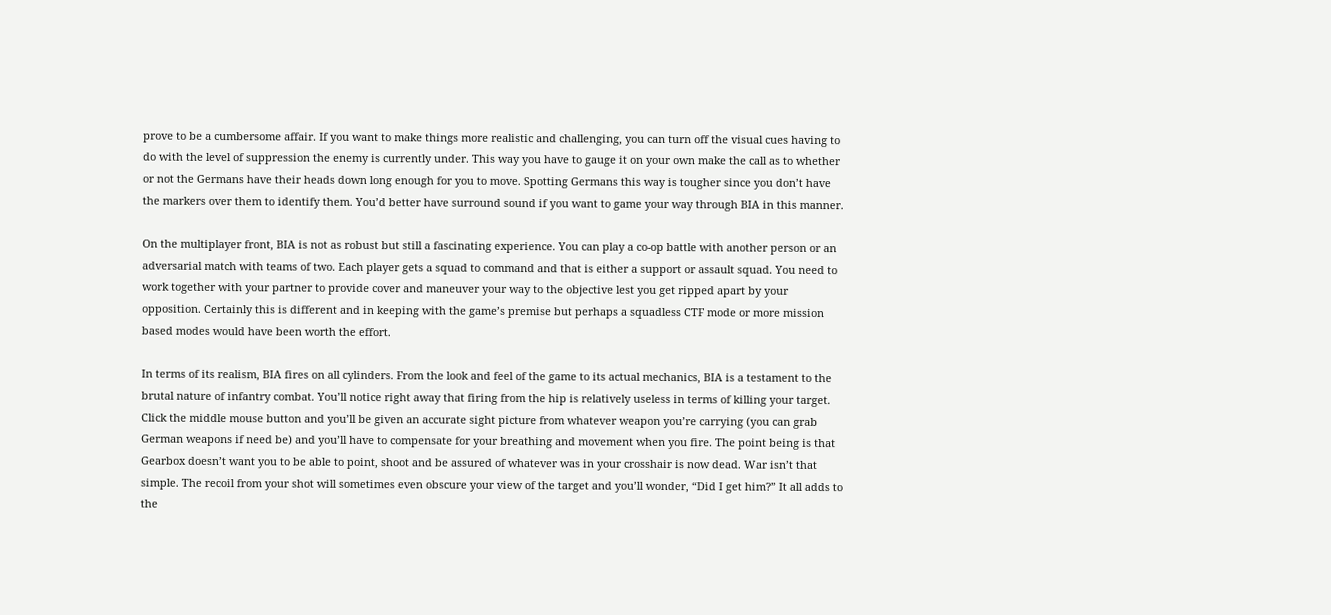prove to be a cumbersome affair. If you want to make things more realistic and challenging, you can turn off the visual cues having to do with the level of suppression the enemy is currently under. This way you have to gauge it on your own make the call as to whether or not the Germans have their heads down long enough for you to move. Spotting Germans this way is tougher since you don’t have the markers over them to identify them. You’d better have surround sound if you want to game your way through BIA in this manner.

On the multiplayer front, BIA is not as robust but still a fascinating experience. You can play a co-op battle with another person or an adversarial match with teams of two. Each player gets a squad to command and that is either a support or assault squad. You need to work together with your partner to provide cover and maneuver your way to the objective lest you get ripped apart by your opposition. Certainly this is different and in keeping with the game’s premise but perhaps a squadless CTF mode or more mission based modes would have been worth the effort.

In terms of its realism, BIA fires on all cylinders. From the look and feel of the game to its actual mechanics, BIA is a testament to the brutal nature of infantry combat. You’ll notice right away that firing from the hip is relatively useless in terms of killing your target. Click the middle mouse button and you’ll be given an accurate sight picture from whatever weapon you’re carrying (you can grab German weapons if need be) and you’ll have to compensate for your breathing and movement when you fire. The point being is that Gearbox doesn’t want you to be able to point, shoot and be assured of whatever was in your crosshair is now dead. War isn’t that simple. The recoil from your shot will sometimes even obscure your view of the target and you’ll wonder, “Did I get him?” It all adds to the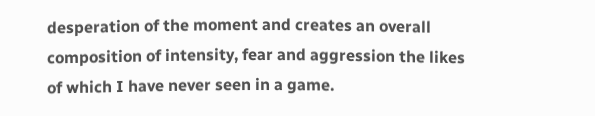desperation of the moment and creates an overall composition of intensity, fear and aggression the likes of which I have never seen in a game.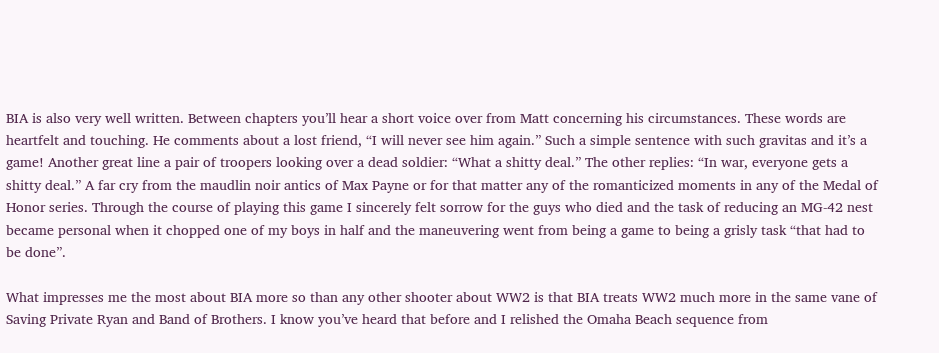BIA is also very well written. Between chapters you’ll hear a short voice over from Matt concerning his circumstances. These words are heartfelt and touching. He comments about a lost friend, “I will never see him again.” Such a simple sentence with such gravitas and it’s a game! Another great line a pair of troopers looking over a dead soldier: “What a shitty deal.” The other replies: “In war, everyone gets a shitty deal.” A far cry from the maudlin noir antics of Max Payne or for that matter any of the romanticized moments in any of the Medal of Honor series. Through the course of playing this game I sincerely felt sorrow for the guys who died and the task of reducing an MG-42 nest became personal when it chopped one of my boys in half and the maneuvering went from being a game to being a grisly task “that had to be done”.

What impresses me the most about BIA more so than any other shooter about WW2 is that BIA treats WW2 much more in the same vane of Saving Private Ryan and Band of Brothers. I know you’ve heard that before and I relished the Omaha Beach sequence from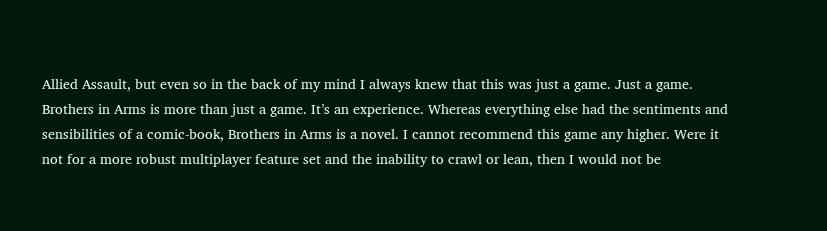Allied Assault, but even so in the back of my mind I always knew that this was just a game. Just a game. Brothers in Arms is more than just a game. It’s an experience. Whereas everything else had the sentiments and sensibilities of a comic-book, Brothers in Arms is a novel. I cannot recommend this game any higher. Were it not for a more robust multiplayer feature set and the inability to crawl or lean, then I would not be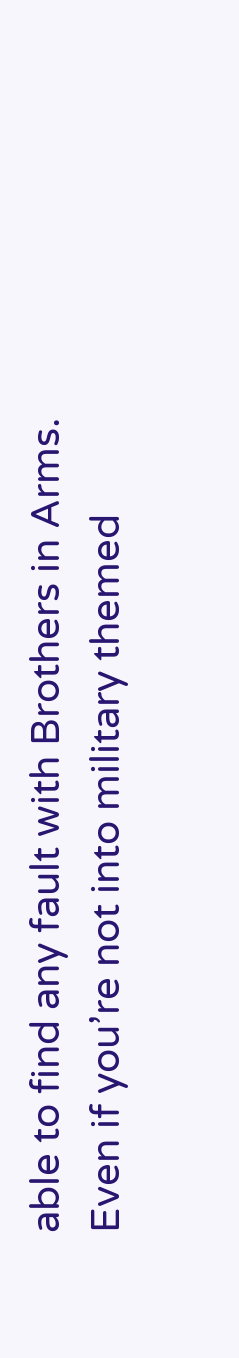able to find any fault with Brothers in Arms. Even if you’re not into military themed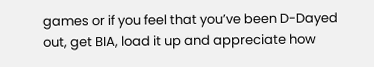games or if you feel that you’ve been D-Dayed out, get BIA, load it up and appreciate how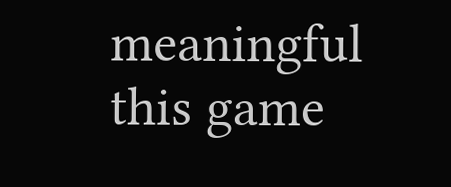meaningful this game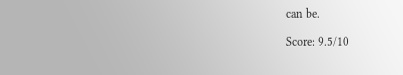can be.

Score: 9.5/10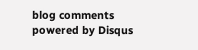blog comments powered by Disqus